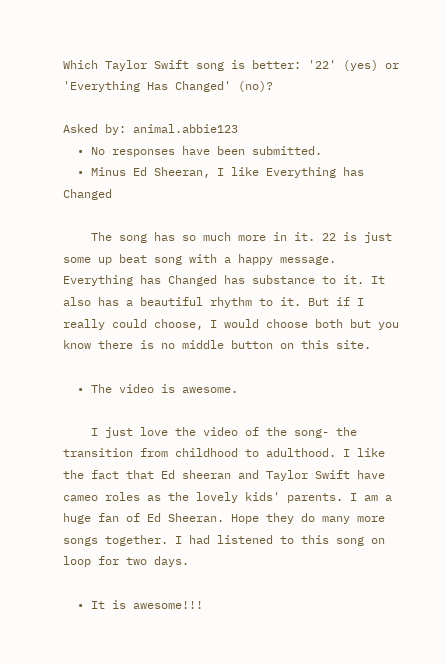Which Taylor Swift song is better: '22' (yes) or 'Everything Has Changed' (no)?

Asked by: animal.abbie123
  • No responses have been submitted.
  • Minus Ed Sheeran, I like Everything has Changed

    The song has so much more in it. 22 is just some up beat song with a happy message. Everything has Changed has substance to it. It also has a beautiful rhythm to it. But if I really could choose, I would choose both but you know there is no middle button on this site.

  • The video is awesome.

    I just love the video of the song- the transition from childhood to adulthood. I like the fact that Ed sheeran and Taylor Swift have cameo roles as the lovely kids' parents. I am a huge fan of Ed Sheeran. Hope they do many more songs together. I had listened to this song on loop for two days.

  • It is awesome!!!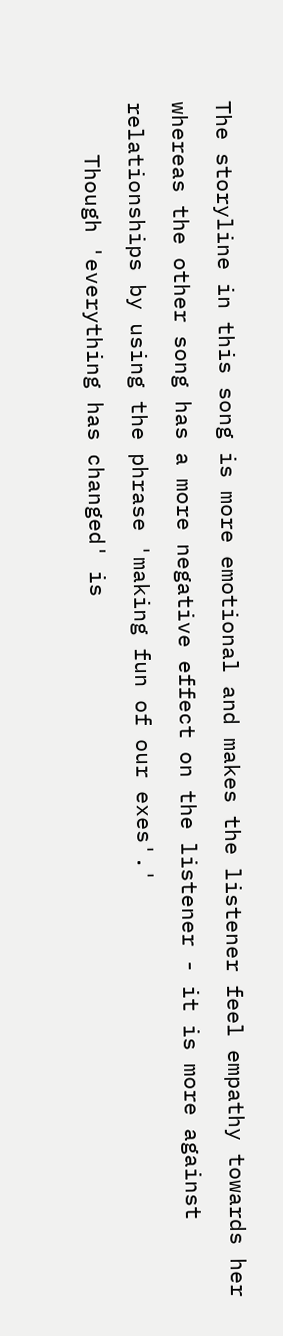The storyline in this song is more emotional and makes the listener feel empathy towards her whereas the other song has a more negative effect on the listener - it is more against relationships by using the phrase 'making fun of our exes'.'
    Though 'everything has changed' is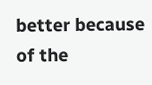better because of the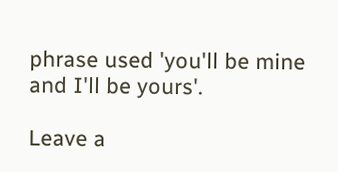phrase used 'you'll be mine and I'll be yours'.

Leave a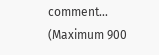comment...
(Maximum 900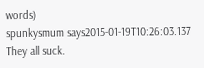words)
spunkysmum says2015-01-19T10:26:03.137
They all suck.